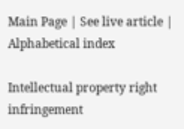Main Page | See live article | Alphabetical index

Intellectual property right infringement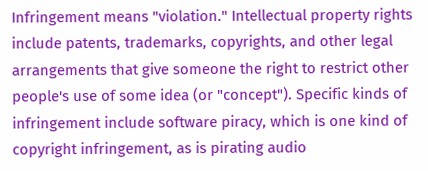Infringement means "violation." Intellectual property rights include patents, trademarks, copyrights, and other legal arrangements that give someone the right to restrict other people's use of some idea (or "concept"). Specific kinds of infringement include software piracy, which is one kind of copyright infringement, as is pirating audio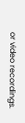or video recordings.